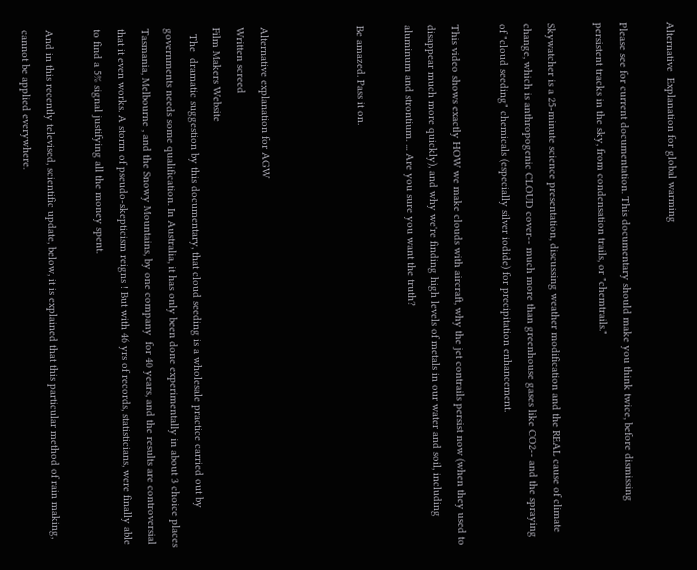Alternative  Explanation for global warming

Please see for current documentation. This documentary should make you think twice, before dismissing persistent tracks in the sky, from condensation trails, or "chemtrails."

Skywatcher is a 25-minute science presentation, discussing weather modification and the REAL cause of climate change, which is anthropogenic CLOUD cover-- much more than greenhouse gases like CO2-- and the spraying of "cloud seeding" chemicals (especially silver iodide) for precipitation enhancement.

This video shows exactly HOW we make clouds with aircraft, why the jet contrails persist now (when they used to disappear much more quickly), and why we're finding high levels of metals in our water and soil, including aluminum and strontium. ... Are you sure you want the truth?

Be amazed. Pass it on.



Alternative explanation for AGW
Written screed
Film Makers Website
  The  dramatic suggestion by this documentary, that cloud seeding is a wholesale practice carried out by governments needs some qualification. In Australia, it has only been done experimentally in about 3 choice places Tasmania, Melbourne , and the Snowy Mountains, by one company  for 40 years, and the results are controversial that it even works. A storm of pseudo-skepticism reigns ! But with 46 yrs of records, statisticians, were finally able to find a 5% signal justifying all the money spent.

And in this recently televised, scientific update, below, it is explained that this particular method of rain making, cannot be applied everywhere.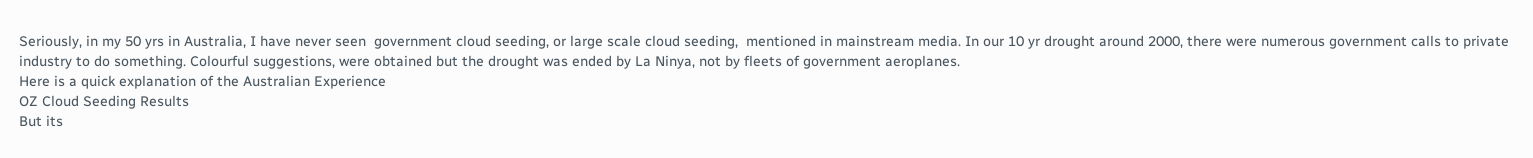Seriously, in my 50 yrs in Australia, I have never seen  government cloud seeding, or large scale cloud seeding,  mentioned in mainstream media. In our 10 yr drought around 2000, there were numerous government calls to private industry to do something. Colourful suggestions, were obtained but the drought was ended by La Ninya, not by fleets of government aeroplanes.
Here is a quick explanation of the Australian Experience
OZ Cloud Seeding Results
But its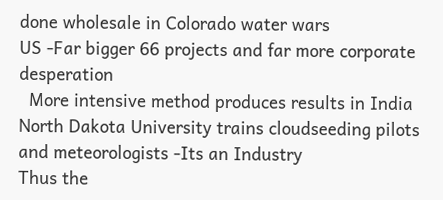done wholesale in Colorado water wars
US -Far bigger 66 projects and far more corporate desperation
  More intensive method produces results in India
North Dakota University trains cloudseeding pilots and meteorologists -Its an Industry
Thus the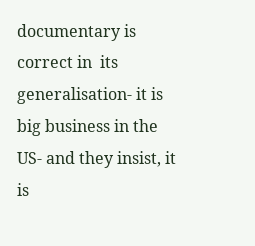documentary is correct in  its generalisation- it is big business in the US- and they insist, it is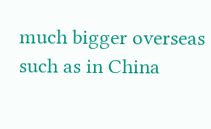much bigger overseas such as in China